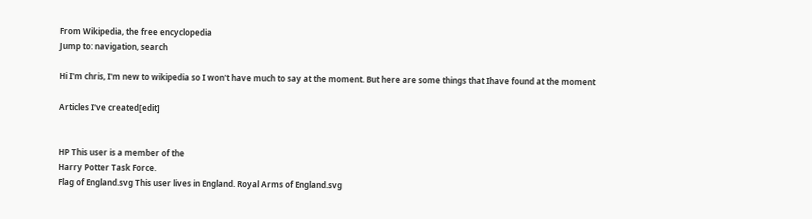From Wikipedia, the free encyclopedia
Jump to: navigation, search

Hi I'm chris, I'm new to wikipedia so I won't have much to say at the moment. But here are some things that Ihave found at the moment

Articles I've created[edit]


HP This user is a member of the
Harry Potter Task Force.
Flag of England.svg This user lives in England. Royal Arms of England.svg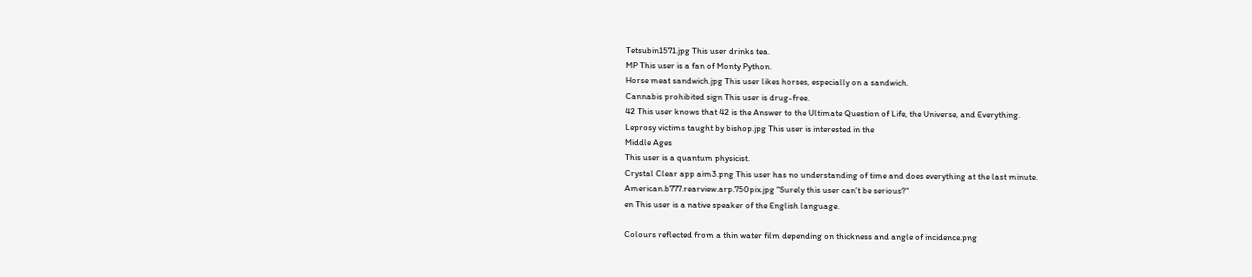Tetsubin1571.jpg This user drinks tea.
MP This user is a fan of Monty Python.
Horse meat sandwich.jpg This user likes horses, especially on a sandwich.
Cannabis prohibited sign This user is drug-free.
42 This user knows that 42 is the Answer to the Ultimate Question of Life, the Universe, and Everything.
Leprosy victims taught by bishop.jpg This user is interested in the
Middle Ages
This user is a quantum physicist.
Crystal Clear app aim3.png This user has no understanding of time and does everything at the last minute.
American.b777.rearview.arp.750pix.jpg "Surely this user can't be serious?"
en This user is a native speaker of the English language.

Colours reflected from a thin water film depending on thickness and angle of incidence.png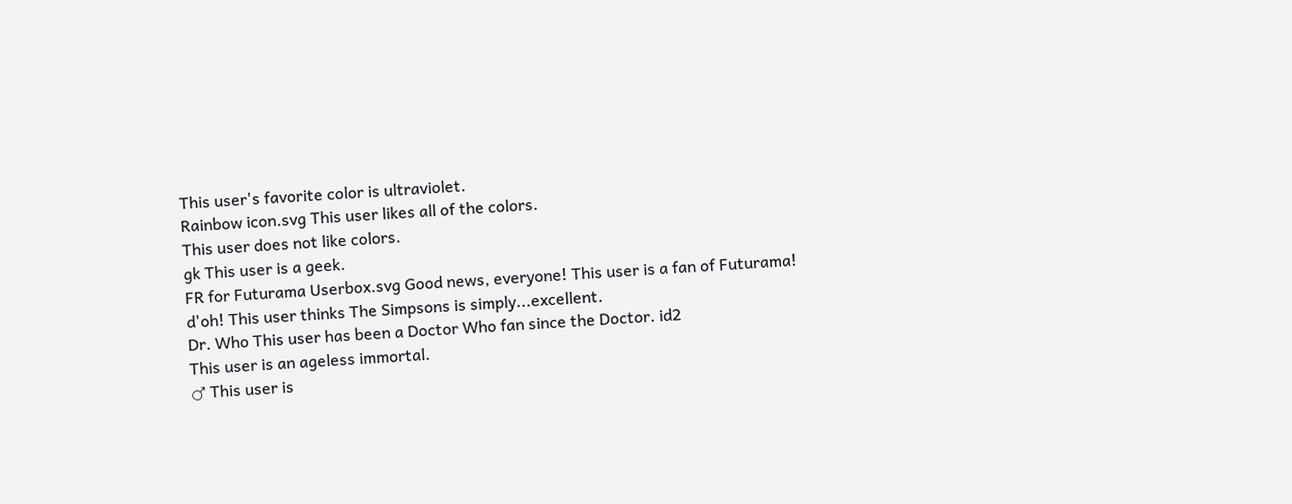This user's favorite color is ultraviolet.
Rainbow icon.svg This user likes all of the colors.
This user does not like colors.
gk This user is a geek.
FR for Futurama Userbox.svg Good news, everyone! This user is a fan of Futurama!
d'oh! This user thinks The Simpsons is simply...excellent.
Dr. Who This user has been a Doctor Who fan since the Doctor. id2
This user is an ageless immortal.
♂ This user is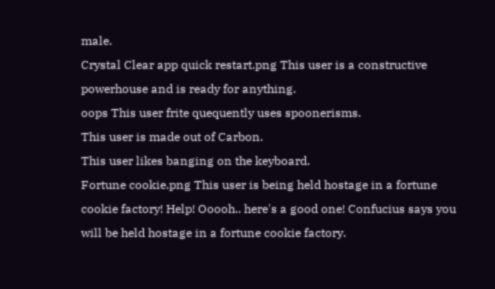male.
Crystal Clear app quick restart.png This user is a constructive powerhouse and is ready for anything.
oops This user frite quequently uses spoonerisms.
This user is made out of Carbon.
This user likes banging on the keyboard.
Fortune cookie.png This user is being held hostage in a fortune cookie factory! Help! Ooooh.. here's a good one! Confucius says you will be held hostage in a fortune cookie factory.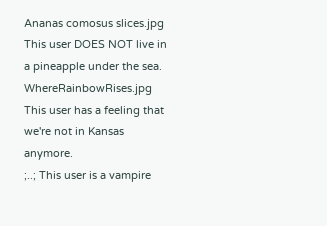Ananas comosus slices.jpg This user DOES NOT live in a pineapple under the sea.
WhereRainbowRises.jpg This user has a feeling that we're not in Kansas anymore.
;..; This user is a vampire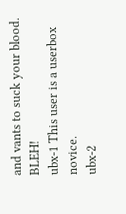and vants to suck your blood. BLEH!
ubx-1 This user is a userbox novice.
ubx-2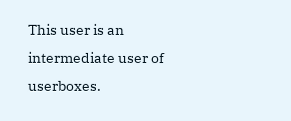This user is an intermediate user of userboxes.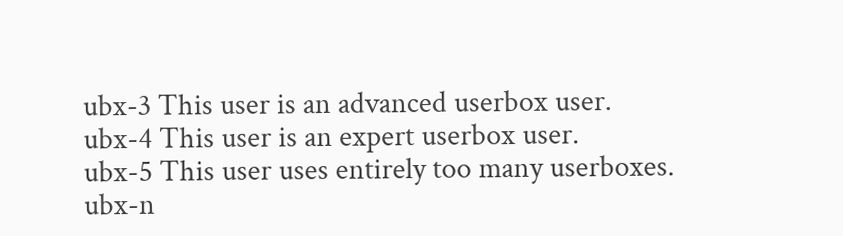ubx-3 This user is an advanced userbox user.
ubx-4 This user is an expert userbox user.
ubx-5 This user uses entirely too many userboxes.
ubx-n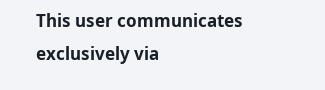This user communicates exclusively via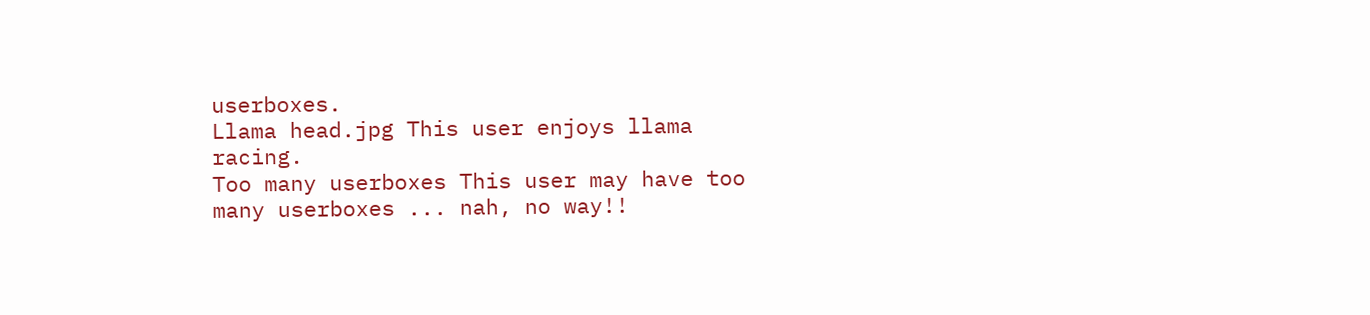userboxes.
Llama head.jpg This user enjoys llama racing.
Too many userboxes This user may have too many userboxes ... nah, no way!!